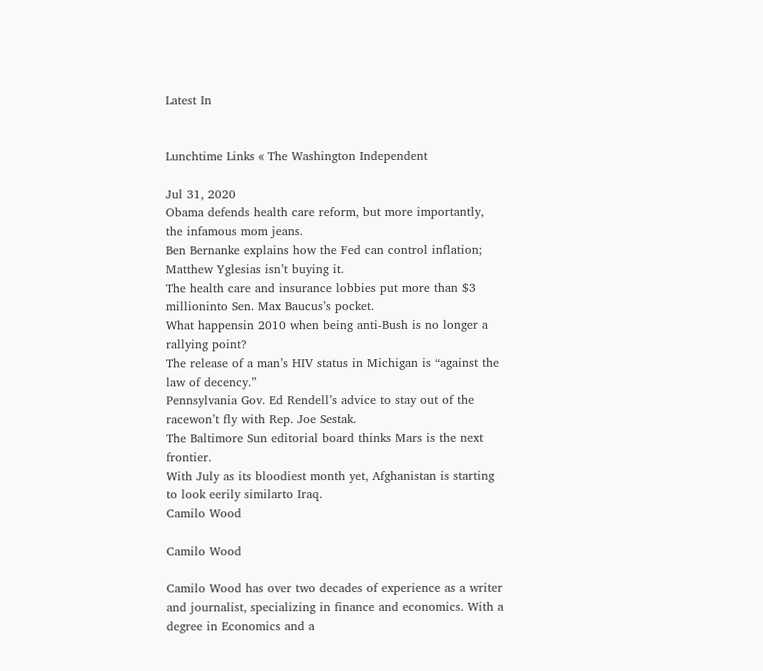Latest In


Lunchtime Links « The Washington Independent

Jul 31, 2020
Obama defends health care reform, but more importantly, the infamous mom jeans.
Ben Bernanke explains how the Fed can control inflation; Matthew Yglesias isn’t buying it.
The health care and insurance lobbies put more than $3 millioninto Sen. Max Baucus’s pocket.
What happensin 2010 when being anti-Bush is no longer a rallying point?
The release of a man’s HIV status in Michigan is “against the law of decency.”
Pennsylvania Gov. Ed Rendell’s advice to stay out of the racewon’t fly with Rep. Joe Sestak.
The Baltimore Sun editorial board thinks Mars is the next frontier.
With July as its bloodiest month yet, Afghanistan is starting to look eerily similarto Iraq.
Camilo Wood

Camilo Wood

Camilo Wood has over two decades of experience as a writer and journalist, specializing in finance and economics. With a degree in Economics and a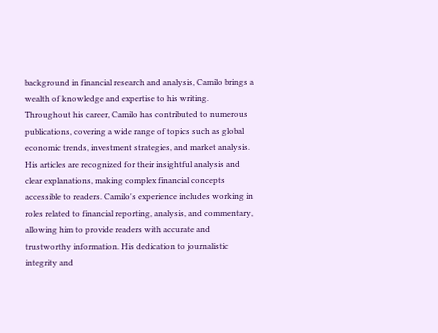background in financial research and analysis, Camilo brings a wealth of knowledge and expertise to his writing. Throughout his career, Camilo has contributed to numerous publications, covering a wide range of topics such as global economic trends, investment strategies, and market analysis. His articles are recognized for their insightful analysis and clear explanations, making complex financial concepts accessible to readers. Camilo's experience includes working in roles related to financial reporting, analysis, and commentary, allowing him to provide readers with accurate and trustworthy information. His dedication to journalistic integrity and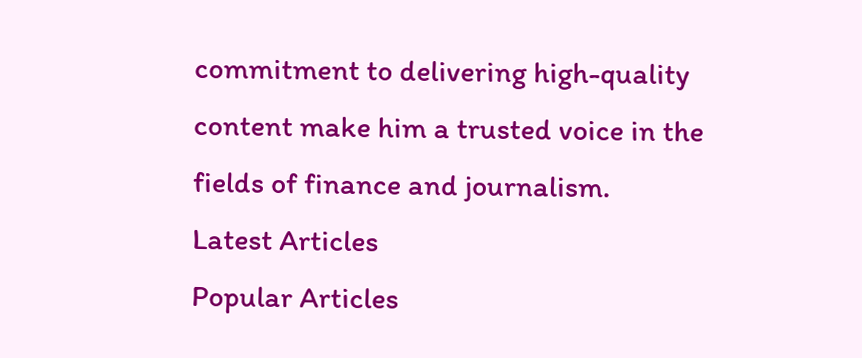commitment to delivering high-quality content make him a trusted voice in the fields of finance and journalism.
Latest Articles
Popular Articles